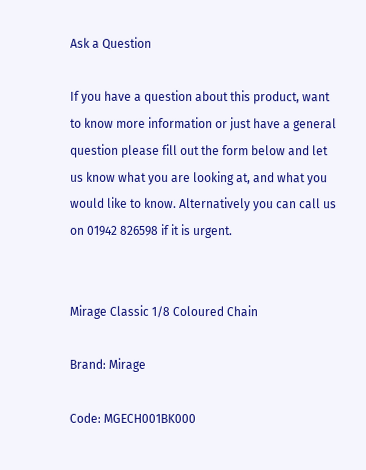Ask a Question

If you have a question about this product, want to know more information or just have a general question please fill out the form below and let us know what you are looking at, and what you would like to know. Alternatively you can call us on 01942 826598 if it is urgent.


Mirage Classic 1/8 Coloured Chain

Brand: Mirage

Code: MGECH001BK000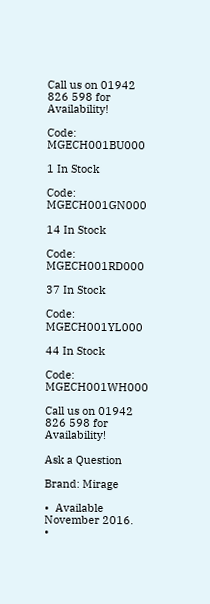Call us on 01942 826 598 for Availability!

Code: MGECH001BU000

1 In Stock

Code: MGECH001GN000

14 In Stock

Code: MGECH001RD000

37 In Stock

Code: MGECH001YL000

44 In Stock

Code: MGECH001WH000

Call us on 01942 826 598 for Availability!

Ask a Question

Brand: Mirage

•  Available November 2016.
•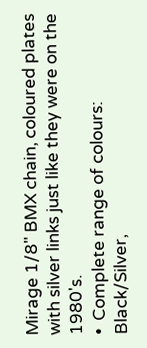Mirage 1/8" BMX chain, coloured plates with silver links just like they were on the 1980's.
•  Complete range of colours: Black/Silver,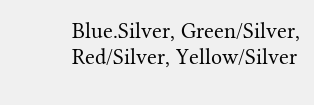Blue.Silver, Green/Silver, Red/Silver, Yellow/Silver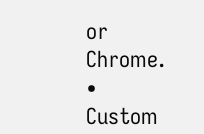or Chrome.
•  Custom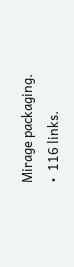Mirage packaging.
•  116 links.